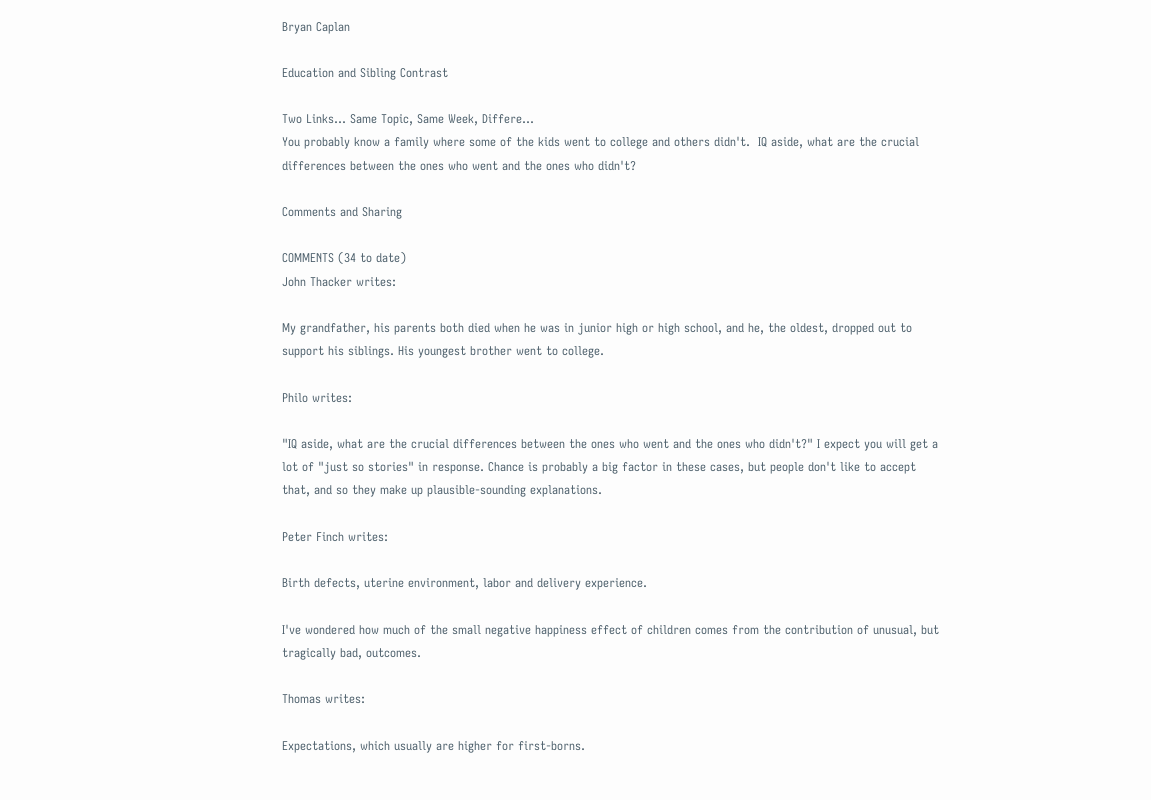Bryan Caplan

Education and Sibling Contrast

Two Links... Same Topic, Same Week, Differe...
You probably know a family where some of the kids went to college and others didn't.  IQ aside, what are the crucial differences between the ones who went and the ones who didn't?

Comments and Sharing

COMMENTS (34 to date)
John Thacker writes:

My grandfather, his parents both died when he was in junior high or high school, and he, the oldest, dropped out to support his siblings. His youngest brother went to college.

Philo writes:

"IQ aside, what are the crucial differences between the ones who went and the ones who didn't?" I expect you will get a lot of "just so stories" in response. Chance is probably a big factor in these cases, but people don't like to accept that, and so they make up plausible-sounding explanations.

Peter Finch writes:

Birth defects, uterine environment, labor and delivery experience.

I've wondered how much of the small negative happiness effect of children comes from the contribution of unusual, but tragically bad, outcomes.

Thomas writes:

Expectations, which usually are higher for first-borns.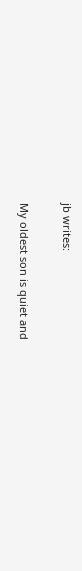jb writes:

My oldest son is quiet and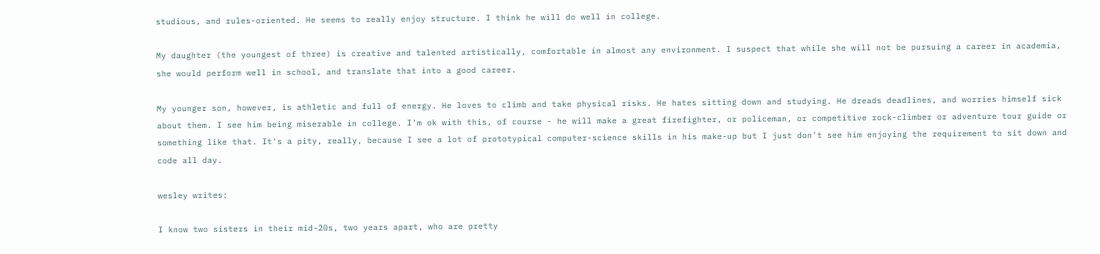studious, and rules-oriented. He seems to really enjoy structure. I think he will do well in college.

My daughter (the youngest of three) is creative and talented artistically, comfortable in almost any environment. I suspect that while she will not be pursuing a career in academia, she would perform well in school, and translate that into a good career.

My younger son, however, is athletic and full of energy. He loves to climb and take physical risks. He hates sitting down and studying. He dreads deadlines, and worries himself sick about them. I see him being miserable in college. I'm ok with this, of course - he will make a great firefighter, or policeman, or competitive rock-climber or adventure tour guide or something like that. It's a pity, really, because I see a lot of prototypical computer-science skills in his make-up but I just don't see him enjoying the requirement to sit down and code all day.

wesley writes:

I know two sisters in their mid-20s, two years apart, who are pretty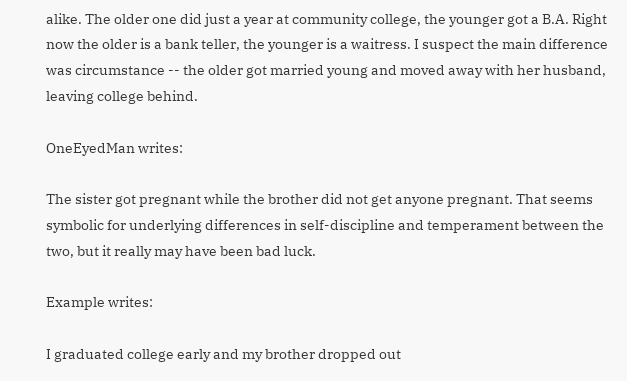alike. The older one did just a year at community college, the younger got a B.A. Right now the older is a bank teller, the younger is a waitress. I suspect the main difference was circumstance -- the older got married young and moved away with her husband, leaving college behind.

OneEyedMan writes:

The sister got pregnant while the brother did not get anyone pregnant. That seems symbolic for underlying differences in self-discipline and temperament between the two, but it really may have been bad luck.

Example writes:

I graduated college early and my brother dropped out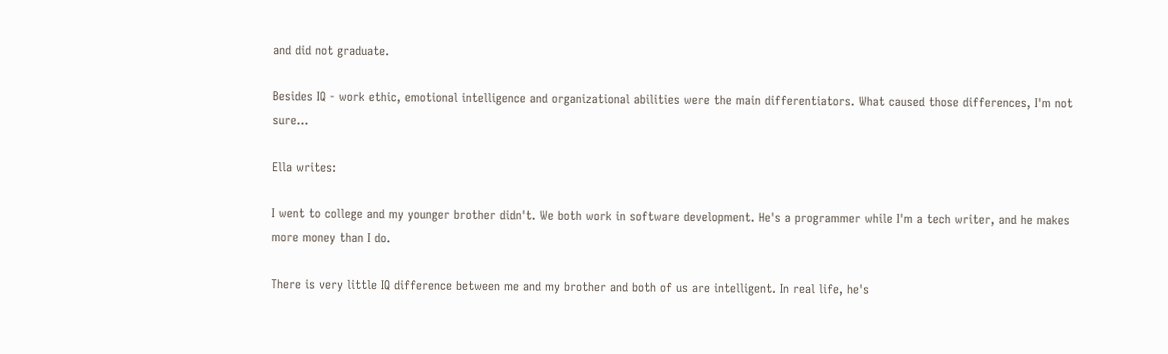and did not graduate.

Besides IQ - work ethic, emotional intelligence and organizational abilities were the main differentiators. What caused those differences, I'm not sure...

Ella writes:

I went to college and my younger brother didn't. We both work in software development. He's a programmer while I'm a tech writer, and he makes more money than I do.

There is very little IQ difference between me and my brother and both of us are intelligent. In real life, he's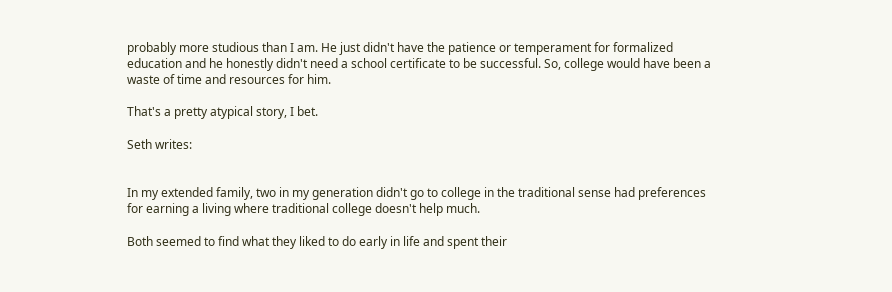probably more studious than I am. He just didn't have the patience or temperament for formalized education and he honestly didn't need a school certificate to be successful. So, college would have been a waste of time and resources for him.

That's a pretty atypical story, I bet.

Seth writes:


In my extended family, two in my generation didn't go to college in the traditional sense had preferences for earning a living where traditional college doesn't help much.

Both seemed to find what they liked to do early in life and spent their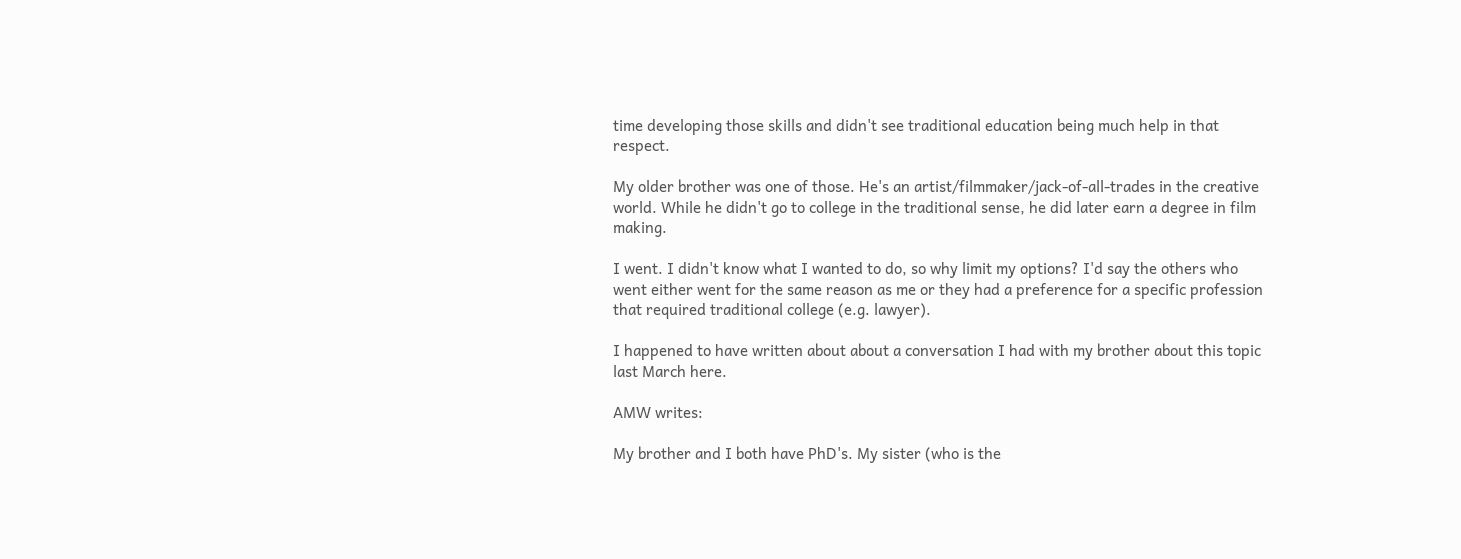time developing those skills and didn't see traditional education being much help in that respect.

My older brother was one of those. He's an artist/filmmaker/jack-of-all-trades in the creative world. While he didn't go to college in the traditional sense, he did later earn a degree in film making.

I went. I didn't know what I wanted to do, so why limit my options? I'd say the others who went either went for the same reason as me or they had a preference for a specific profession that required traditional college (e.g. lawyer).

I happened to have written about about a conversation I had with my brother about this topic last March here.

AMW writes:

My brother and I both have PhD's. My sister (who is the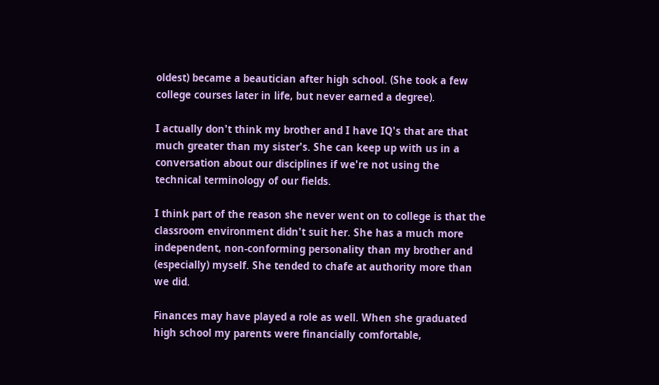oldest) became a beautician after high school. (She took a few college courses later in life, but never earned a degree).

I actually don't think my brother and I have IQ's that are that much greater than my sister's. She can keep up with us in a conversation about our disciplines if we're not using the technical terminology of our fields.

I think part of the reason she never went on to college is that the classroom environment didn't suit her. She has a much more independent, non-conforming personality than my brother and (especially) myself. She tended to chafe at authority more than we did.

Finances may have played a role as well. When she graduated high school my parents were financially comfortable,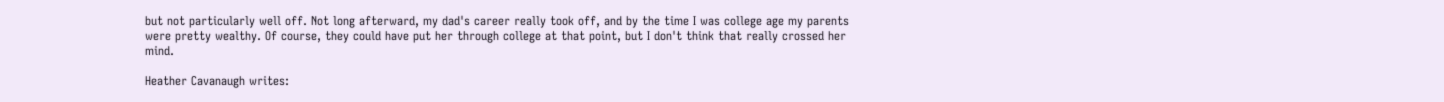but not particularly well off. Not long afterward, my dad's career really took off, and by the time I was college age my parents were pretty wealthy. Of course, they could have put her through college at that point, but I don't think that really crossed her mind.

Heather Cavanaugh writes: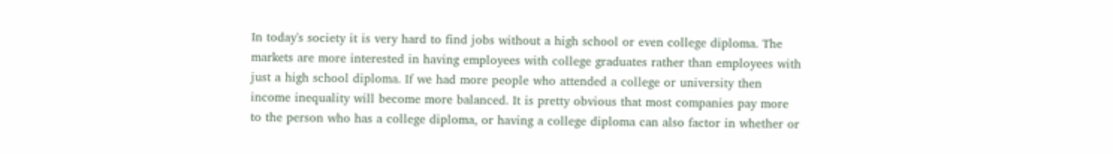In today's society it is very hard to find jobs without a high school or even college diploma. The markets are more interested in having employees with college graduates rather than employees with just a high school diploma. If we had more people who attended a college or university then income inequality will become more balanced. It is pretty obvious that most companies pay more to the person who has a college diploma, or having a college diploma can also factor in whether or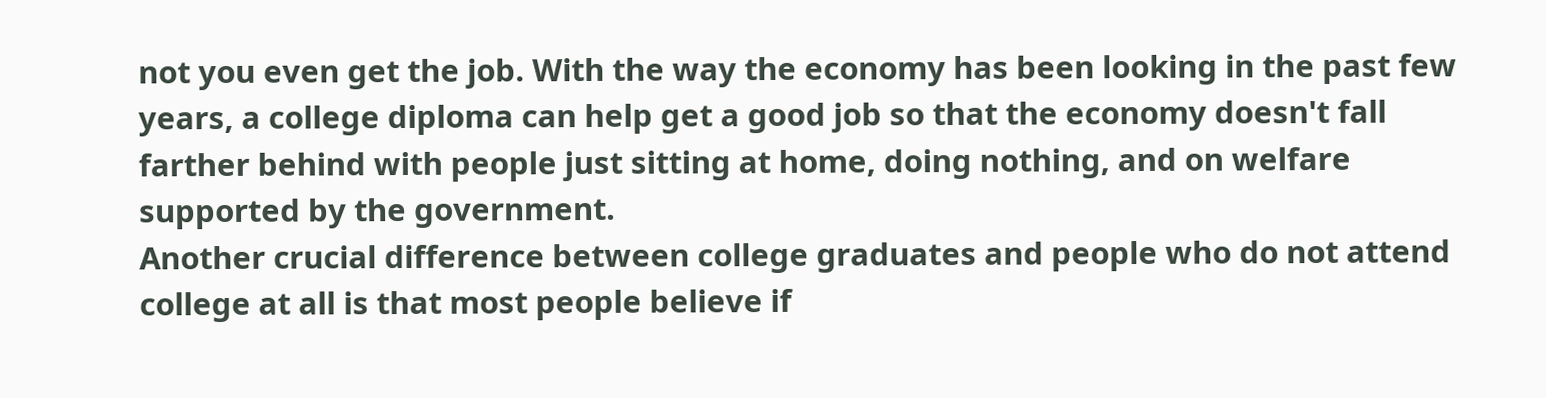not you even get the job. With the way the economy has been looking in the past few years, a college diploma can help get a good job so that the economy doesn't fall farther behind with people just sitting at home, doing nothing, and on welfare supported by the government.
Another crucial difference between college graduates and people who do not attend college at all is that most people believe if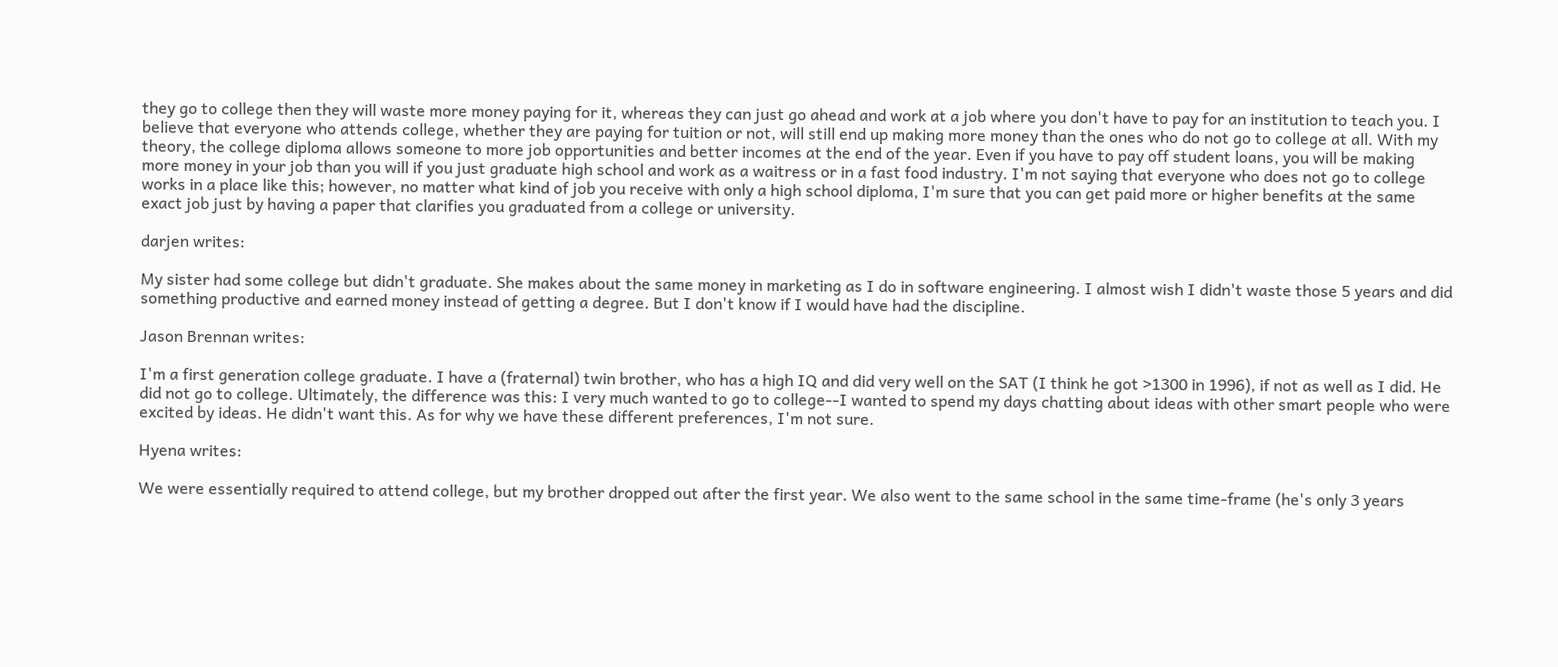they go to college then they will waste more money paying for it, whereas they can just go ahead and work at a job where you don't have to pay for an institution to teach you. I believe that everyone who attends college, whether they are paying for tuition or not, will still end up making more money than the ones who do not go to college at all. With my theory, the college diploma allows someone to more job opportunities and better incomes at the end of the year. Even if you have to pay off student loans, you will be making more money in your job than you will if you just graduate high school and work as a waitress or in a fast food industry. I'm not saying that everyone who does not go to college works in a place like this; however, no matter what kind of job you receive with only a high school diploma, I'm sure that you can get paid more or higher benefits at the same exact job just by having a paper that clarifies you graduated from a college or university.

darjen writes:

My sister had some college but didn't graduate. She makes about the same money in marketing as I do in software engineering. I almost wish I didn't waste those 5 years and did something productive and earned money instead of getting a degree. But I don't know if I would have had the discipline.

Jason Brennan writes:

I'm a first generation college graduate. I have a (fraternal) twin brother, who has a high IQ and did very well on the SAT (I think he got >1300 in 1996), if not as well as I did. He did not go to college. Ultimately, the difference was this: I very much wanted to go to college--I wanted to spend my days chatting about ideas with other smart people who were excited by ideas. He didn't want this. As for why we have these different preferences, I'm not sure.

Hyena writes:

We were essentially required to attend college, but my brother dropped out after the first year. We also went to the same school in the same time-frame (he's only 3 years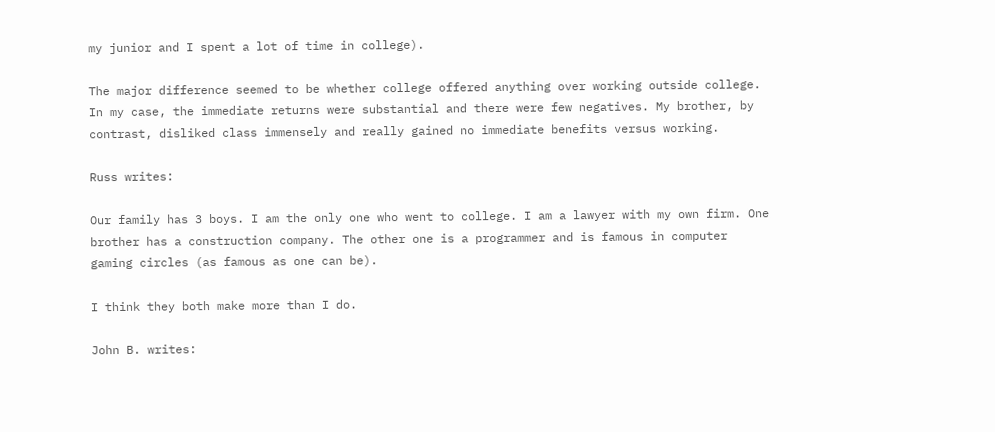my junior and I spent a lot of time in college).

The major difference seemed to be whether college offered anything over working outside college. In my case, the immediate returns were substantial and there were few negatives. My brother, by contrast, disliked class immensely and really gained no immediate benefits versus working.

Russ writes:

Our family has 3 boys. I am the only one who went to college. I am a lawyer with my own firm. One brother has a construction company. The other one is a programmer and is famous in computer gaming circles (as famous as one can be).

I think they both make more than I do.

John B. writes: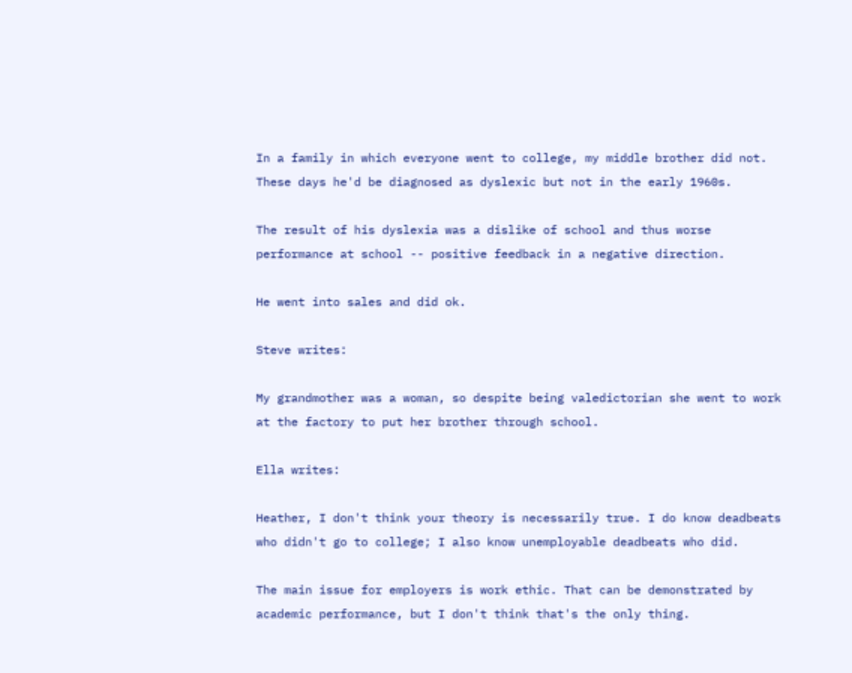In a family in which everyone went to college, my middle brother did not. These days he'd be diagnosed as dyslexic but not in the early 1960s.

The result of his dyslexia was a dislike of school and thus worse performance at school -- positive feedback in a negative direction.

He went into sales and did ok.

Steve writes:

My grandmother was a woman, so despite being valedictorian she went to work at the factory to put her brother through school.

Ella writes:

Heather, I don't think your theory is necessarily true. I do know deadbeats who didn't go to college; I also know unemployable deadbeats who did.

The main issue for employers is work ethic. That can be demonstrated by academic performance, but I don't think that's the only thing.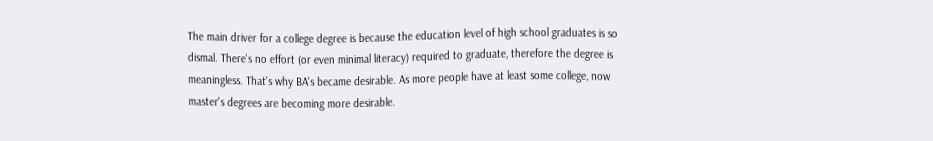The main driver for a college degree is because the education level of high school graduates is so dismal. There's no effort (or even minimal literacy) required to graduate, therefore the degree is meaningless. That's why BA's became desirable. As more people have at least some college, now master's degrees are becoming more desirable.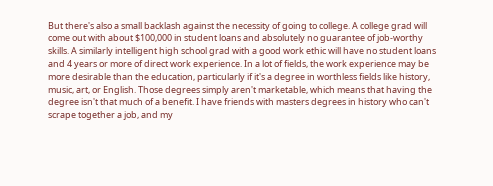But there's also a small backlash against the necessity of going to college. A college grad will come out with about $100,000 in student loans and absolutely no guarantee of job-worthy skills. A similarly intelligent high school grad with a good work ethic will have no student loans and 4 years or more of direct work experience. In a lot of fields, the work experience may be more desirable than the education, particularly if it's a degree in worthless fields like history, music, art, or English. Those degrees simply aren't marketable, which means that having the degree isn't that much of a benefit. I have friends with masters degrees in history who can't scrape together a job, and my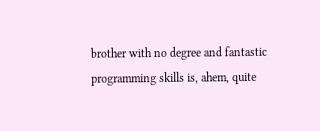brother with no degree and fantastic programming skills is, ahem, quite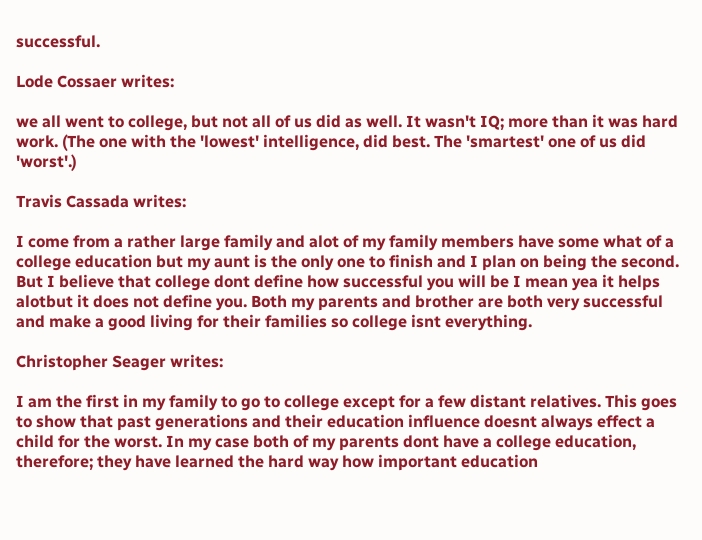successful.

Lode Cossaer writes:

we all went to college, but not all of us did as well. It wasn't IQ; more than it was hard work. (The one with the 'lowest' intelligence, did best. The 'smartest' one of us did 'worst'.)

Travis Cassada writes:

I come from a rather large family and alot of my family members have some what of a college education but my aunt is the only one to finish and I plan on being the second. But I believe that college dont define how successful you will be I mean yea it helps alotbut it does not define you. Both my parents and brother are both very successful and make a good living for their families so college isnt everything.

Christopher Seager writes:

I am the first in my family to go to college except for a few distant relatives. This goes to show that past generations and their education influence doesnt always effect a child for the worst. In my case both of my parents dont have a college education, therefore; they have learned the hard way how important education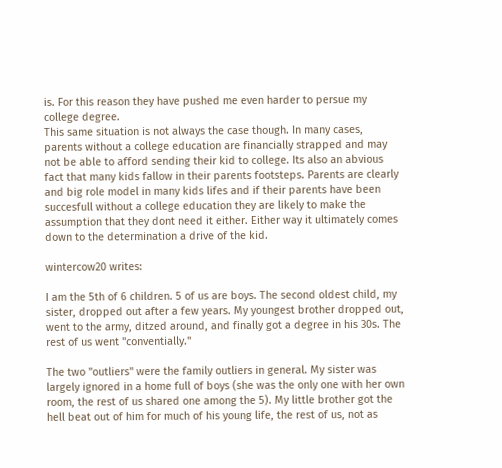is. For this reason they have pushed me even harder to persue my college degree.
This same situation is not always the case though. In many cases, parents without a college education are financially strapped and may not be able to afford sending their kid to college. Its also an abvious fact that many kids fallow in their parents footsteps. Parents are clearly and big role model in many kids lifes and if their parents have been succesfull without a college education they are likely to make the assumption that they dont need it either. Either way it ultimately comes down to the determination a drive of the kid.

wintercow20 writes:

I am the 5th of 6 children. 5 of us are boys. The second oldest child, my sister, dropped out after a few years. My youngest brother dropped out, went to the army, ditzed around, and finally got a degree in his 30s. The rest of us went "conventially."

The two "outliers" were the family outliers in general. My sister was largely ignored in a home full of boys (she was the only one with her own room, the rest of us shared one among the 5). My little brother got the hell beat out of him for much of his young life, the rest of us, not as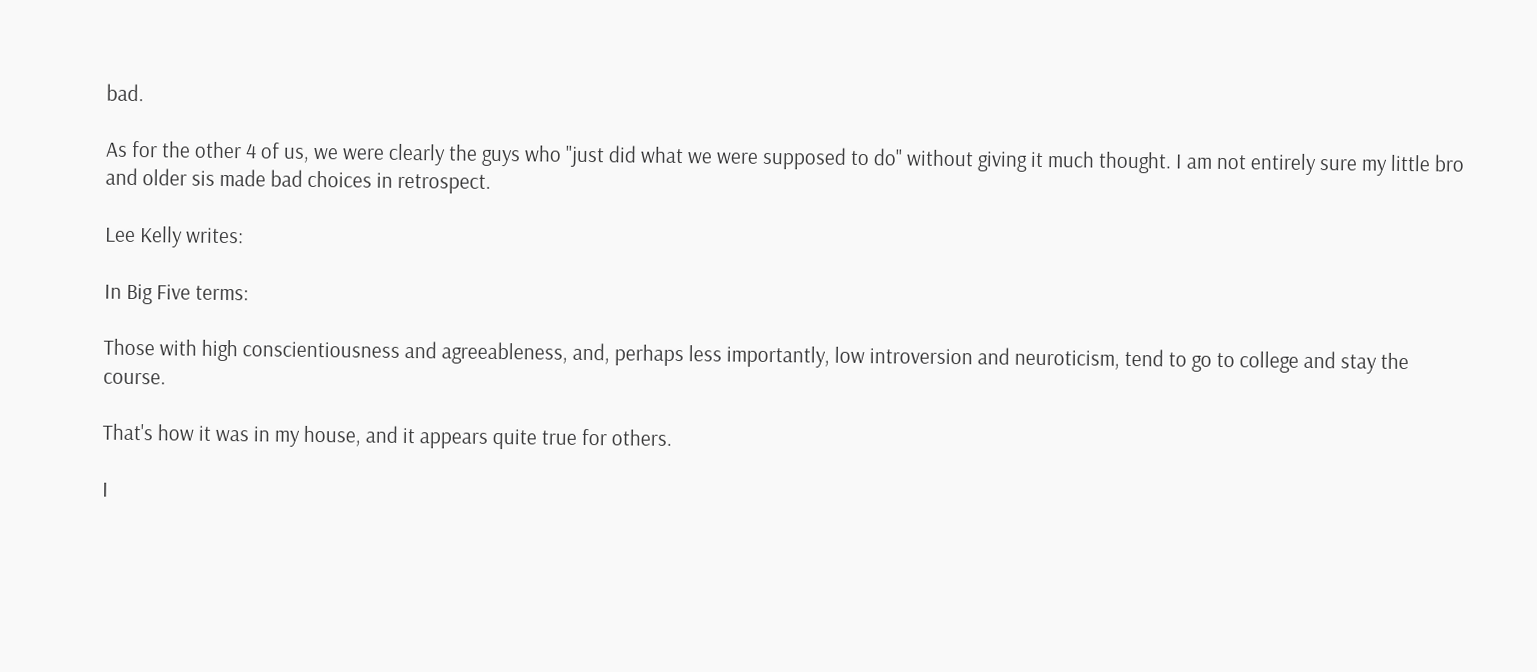bad.

As for the other 4 of us, we were clearly the guys who "just did what we were supposed to do" without giving it much thought. I am not entirely sure my little bro and older sis made bad choices in retrospect.

Lee Kelly writes:

In Big Five terms:

Those with high conscientiousness and agreeableness, and, perhaps less importantly, low introversion and neuroticism, tend to go to college and stay the course.

That's how it was in my house, and it appears quite true for others.

I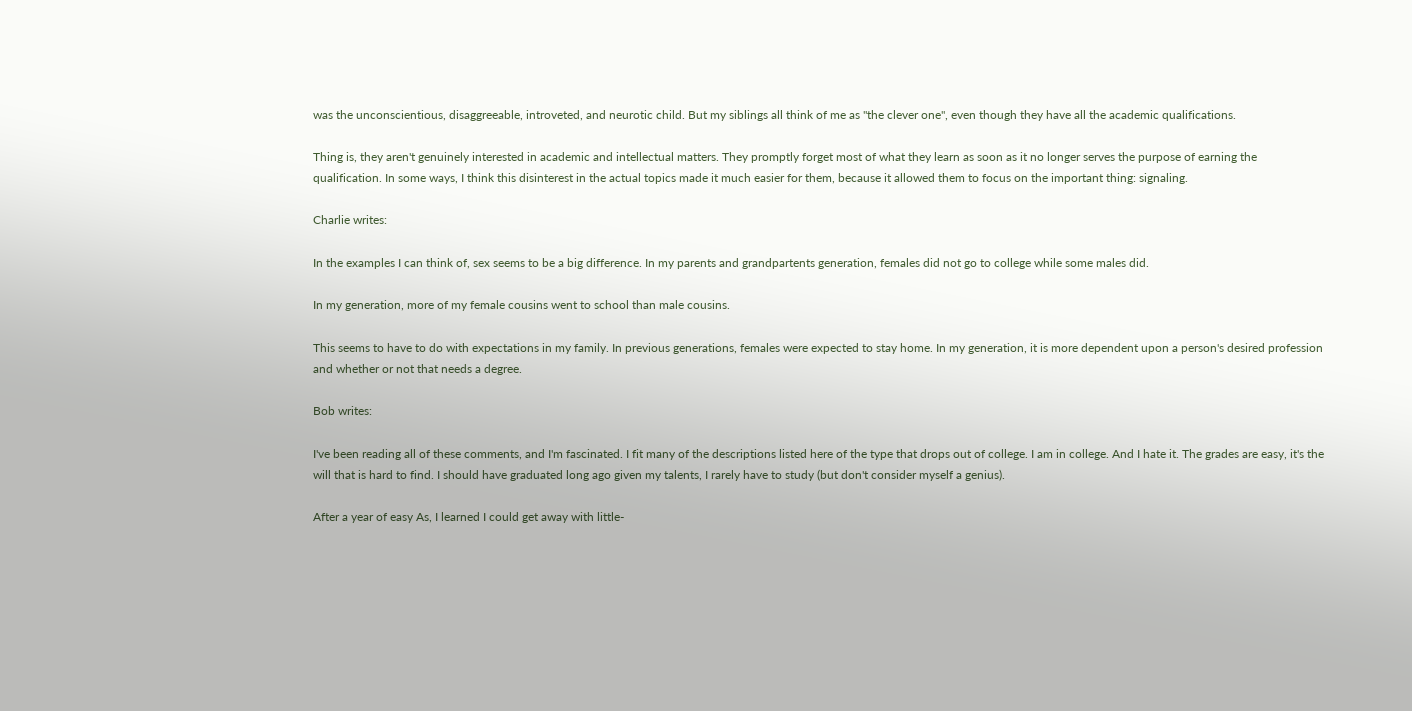was the unconscientious, disaggreeable, introveted, and neurotic child. But my siblings all think of me as "the clever one", even though they have all the academic qualifications.

Thing is, they aren't genuinely interested in academic and intellectual matters. They promptly forget most of what they learn as soon as it no longer serves the purpose of earning the qualification. In some ways, I think this disinterest in the actual topics made it much easier for them, because it allowed them to focus on the important thing: signaling.

Charlie writes:

In the examples I can think of, sex seems to be a big difference. In my parents and grandpartents generation, females did not go to college while some males did.

In my generation, more of my female cousins went to school than male cousins.

This seems to have to do with expectations in my family. In previous generations, females were expected to stay home. In my generation, it is more dependent upon a person's desired profession and whether or not that needs a degree.

Bob writes:

I've been reading all of these comments, and I'm fascinated. I fit many of the descriptions listed here of the type that drops out of college. I am in college. And I hate it. The grades are easy, it's the will that is hard to find. I should have graduated long ago given my talents, I rarely have to study (but don't consider myself a genius).

After a year of easy As, I learned I could get away with little-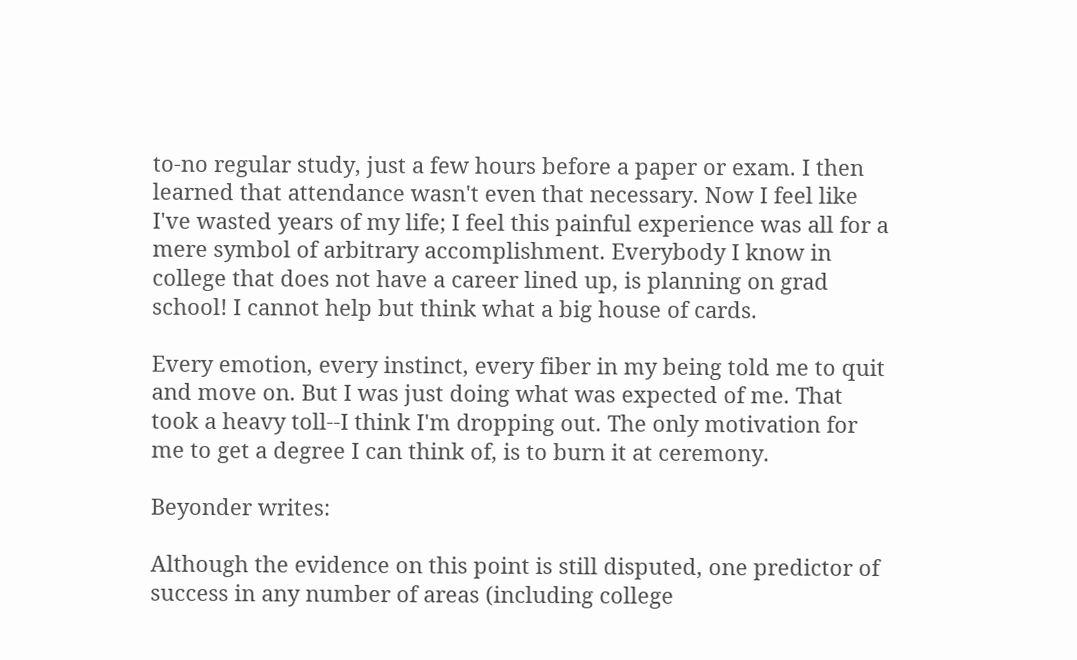to-no regular study, just a few hours before a paper or exam. I then learned that attendance wasn't even that necessary. Now I feel like I've wasted years of my life; I feel this painful experience was all for a mere symbol of arbitrary accomplishment. Everybody I know in college that does not have a career lined up, is planning on grad school! I cannot help but think what a big house of cards.

Every emotion, every instinct, every fiber in my being told me to quit and move on. But I was just doing what was expected of me. That took a heavy toll--I think I'm dropping out. The only motivation for me to get a degree I can think of, is to burn it at ceremony.

Beyonder writes:

Although the evidence on this point is still disputed, one predictor of success in any number of areas (including college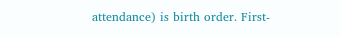attendance) is birth order. First-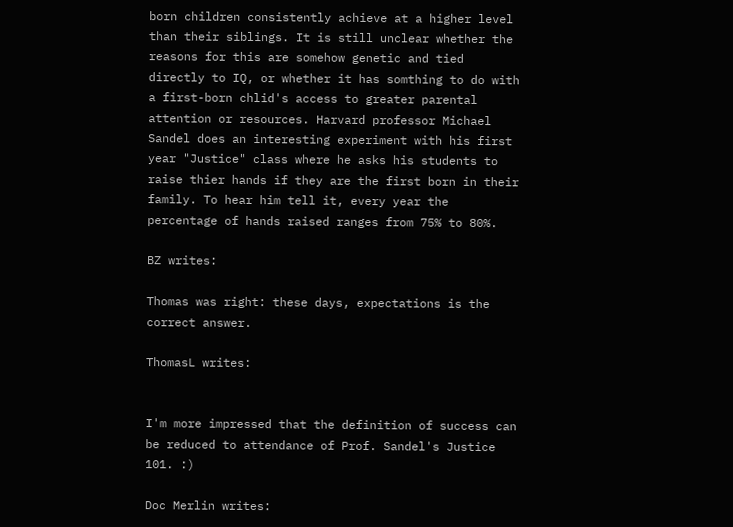born children consistently achieve at a higher level than their siblings. It is still unclear whether the reasons for this are somehow genetic and tied directly to IQ, or whether it has somthing to do with a first-born chlid's access to greater parental attention or resources. Harvard professor Michael Sandel does an interesting experiment with his first year "Justice" class where he asks his students to raise thier hands if they are the first born in their family. To hear him tell it, every year the percentage of hands raised ranges from 75% to 80%.

BZ writes:

Thomas was right: these days, expectations is the correct answer.

ThomasL writes:


I'm more impressed that the definition of success can be reduced to attendance of Prof. Sandel's Justice 101. :)

Doc Merlin writes: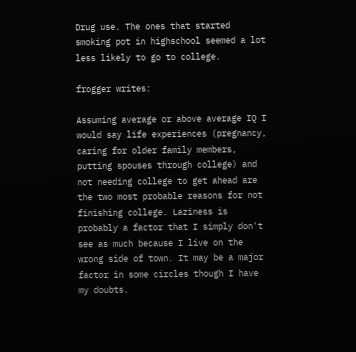Drug use. The ones that started smoking pot in highschool seemed a lot less likely to go to college.

frogger writes:

Assuming average or above average IQ I would say life experiences (pregnancy, caring for older family members, putting spouses through college) and not needing college to get ahead are the two most probable reasons for not finishing college. Laziness is probably a factor that I simply don't see as much because I live on the wrong side of town. It may be a major factor in some circles though I have my doubts.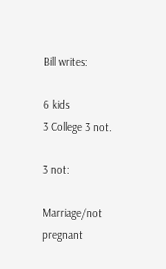Bill writes:

6 kids
3 College 3 not.

3 not:

Marriage/not pregnant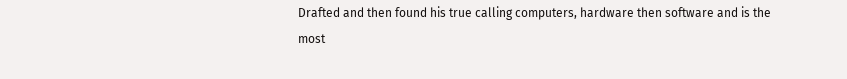Drafted and then found his true calling computers, hardware then software and is the most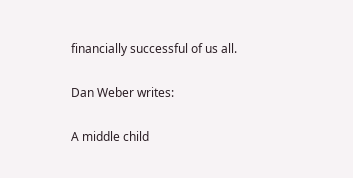financially successful of us all.

Dan Weber writes:

A middle child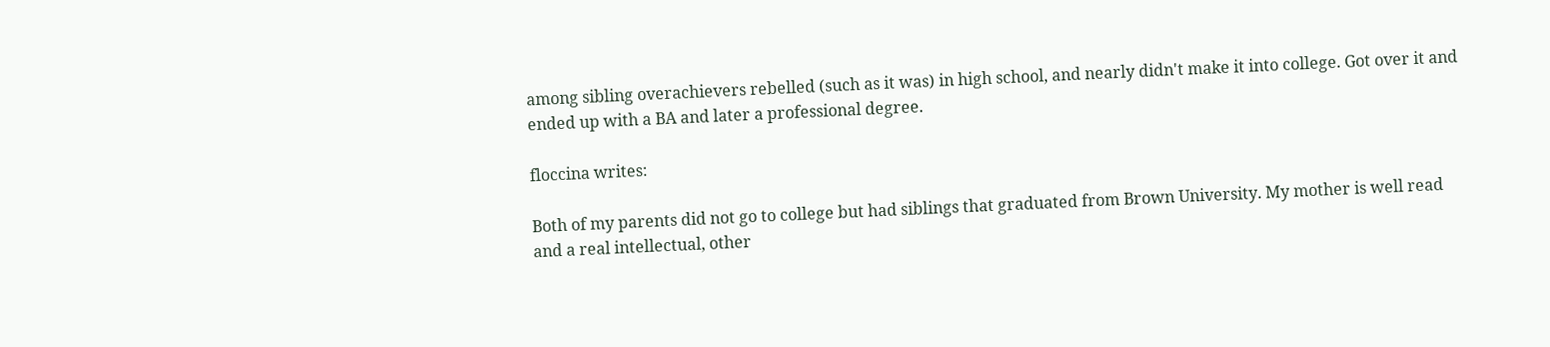among sibling overachievers rebelled (such as it was) in high school, and nearly didn't make it into college. Got over it and ended up with a BA and later a professional degree.

floccina writes:

Both of my parents did not go to college but had siblings that graduated from Brown University. My mother is well read and a real intellectual, other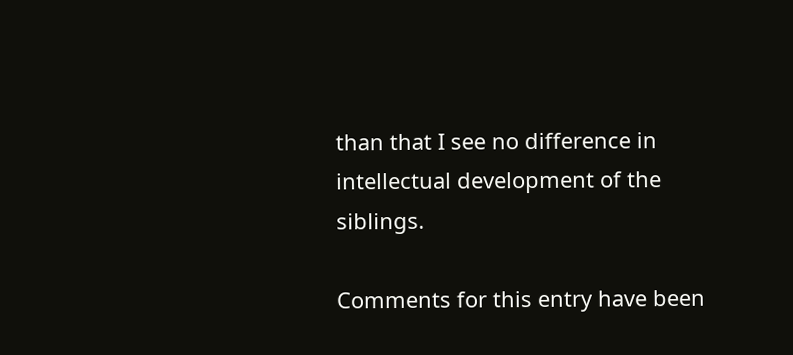than that I see no difference in intellectual development of the siblings.

Comments for this entry have been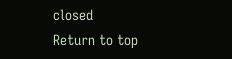closed
Return to top